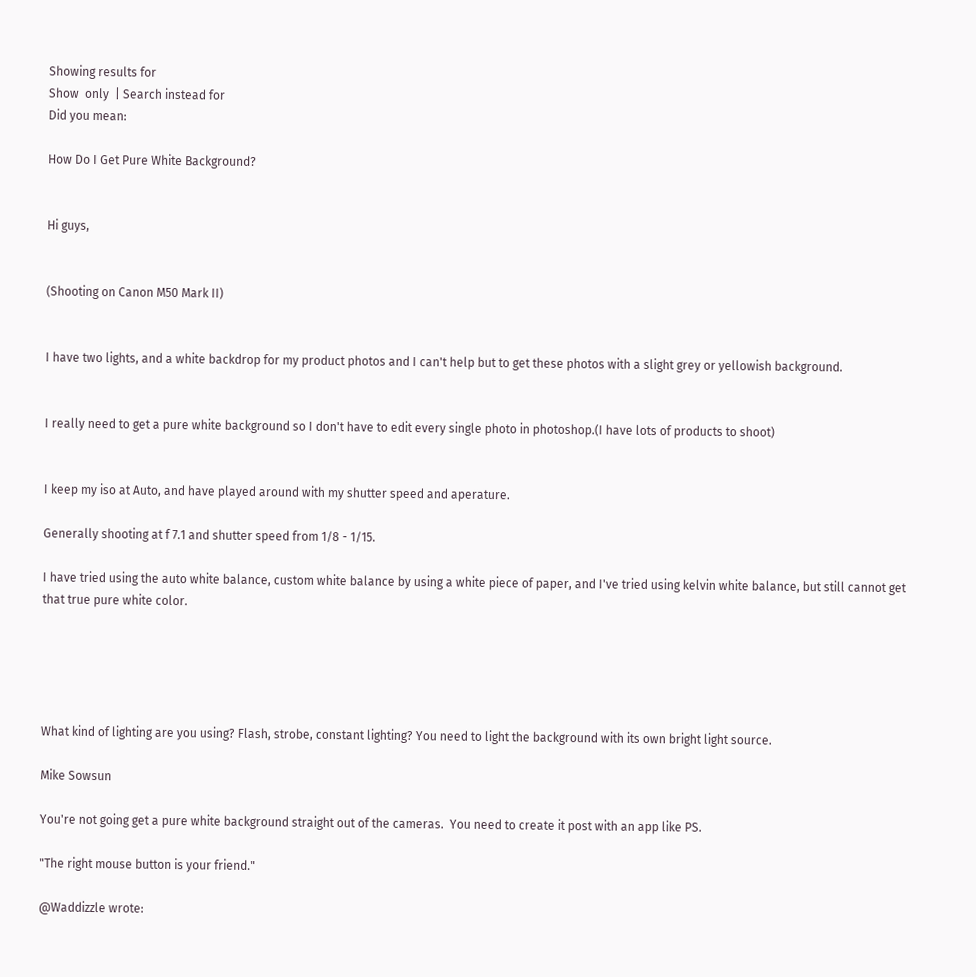Showing results for
Show  only  | Search instead for
Did you mean:

How Do I Get Pure White Background?


Hi guys,


(Shooting on Canon M50 Mark II)


I have two lights, and a white backdrop for my product photos and I can't help but to get these photos with a slight grey or yellowish background.


I really need to get a pure white background so I don't have to edit every single photo in photoshop.(I have lots of products to shoot)


I keep my iso at Auto, and have played around with my shutter speed and aperature.

Generally shooting at f 7.1 and shutter speed from 1/8 - 1/15.

I have tried using the auto white balance, custom white balance by using a white piece of paper, and I've tried using kelvin white balance, but still cannot get that true pure white color.





What kind of lighting are you using? Flash, strobe, constant lighting? You need to light the background with its own bright light source.

Mike Sowsun

You're not going get a pure white background straight out of the cameras.  You need to create it post with an app like PS.

"The right mouse button is your friend."

@Waddizzle wrote: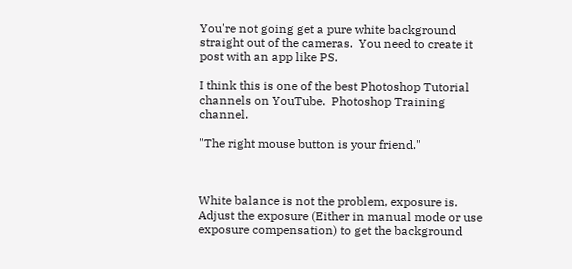You're not going get a pure white background straight out of the cameras.  You need to create it post with an app like PS.

I think this is one of the best Photoshop Tutorial channels on YouTube.  Photoshop Training channel.

"The right mouse button is your friend."



White balance is not the problem, exposure is. Adjust the exposure (Either in manual mode or use exposure compensation) to get the background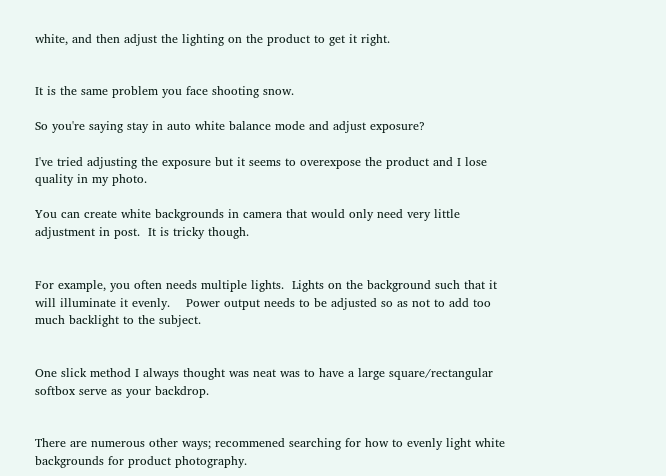white, and then adjust the lighting on the product to get it right.


It is the same problem you face shooting snow.

So you're saying stay in auto white balance mode and adjust exposure?

I've tried adjusting the exposure but it seems to overexpose the product and I lose quality in my photo.

You can create white backgrounds in camera that would only need very little adjustment in post.  It is tricky though.


For example, you often needs multiple lights.  Lights on the background such that it will illuminate it evenly.    Power output needs to be adjusted so as not to add too much backlight to the subject.


One slick method I always thought was neat was to have a large square/rectangular softbox serve as your backdrop.


There are numerous other ways; recommened searching for how to evenly light white backgrounds for product photography.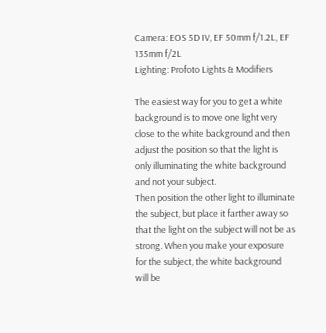Camera: EOS 5D IV, EF 50mm f/1.2L, EF 135mm f/2L
Lighting: Profoto Lights & Modifiers

The easiest way for you to get a white background is to move one light very close to the white background and then adjust the position so that the light is only illuminating the white background and not your subject.
Then position the other light to illuminate the subject, but place it farther away so that the light on the subject will not be as strong. When you make your exposure for the subject, the white background will be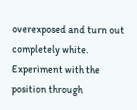overexposed and turn out completely white.
Experiment with the position through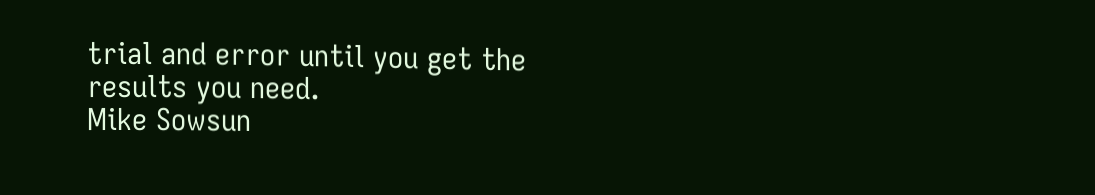trial and error until you get the results you need.
Mike Sowsun